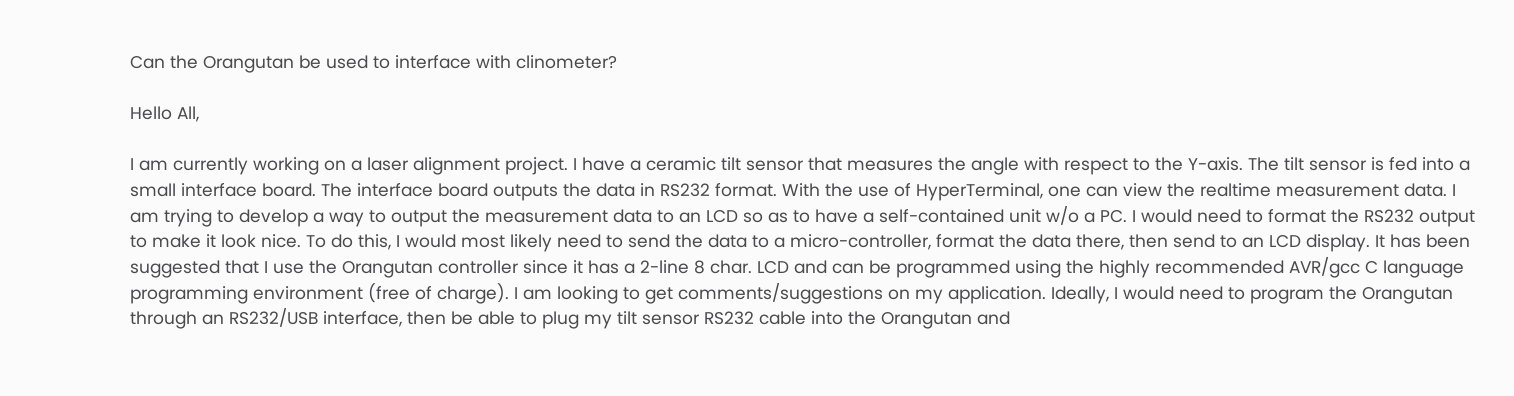Can the Orangutan be used to interface with clinometer?

Hello All,

I am currently working on a laser alignment project. I have a ceramic tilt sensor that measures the angle with respect to the Y-axis. The tilt sensor is fed into a small interface board. The interface board outputs the data in RS232 format. With the use of HyperTerminal, one can view the realtime measurement data. I am trying to develop a way to output the measurement data to an LCD so as to have a self-contained unit w/o a PC. I would need to format the RS232 output to make it look nice. To do this, I would most likely need to send the data to a micro-controller, format the data there, then send to an LCD display. It has been suggested that I use the Orangutan controller since it has a 2-line 8 char. LCD and can be programmed using the highly recommended AVR/gcc C language programming environment (free of charge). I am looking to get comments/suggestions on my application. Ideally, I would need to program the Orangutan through an RS232/USB interface, then be able to plug my tilt sensor RS232 cable into the Orangutan and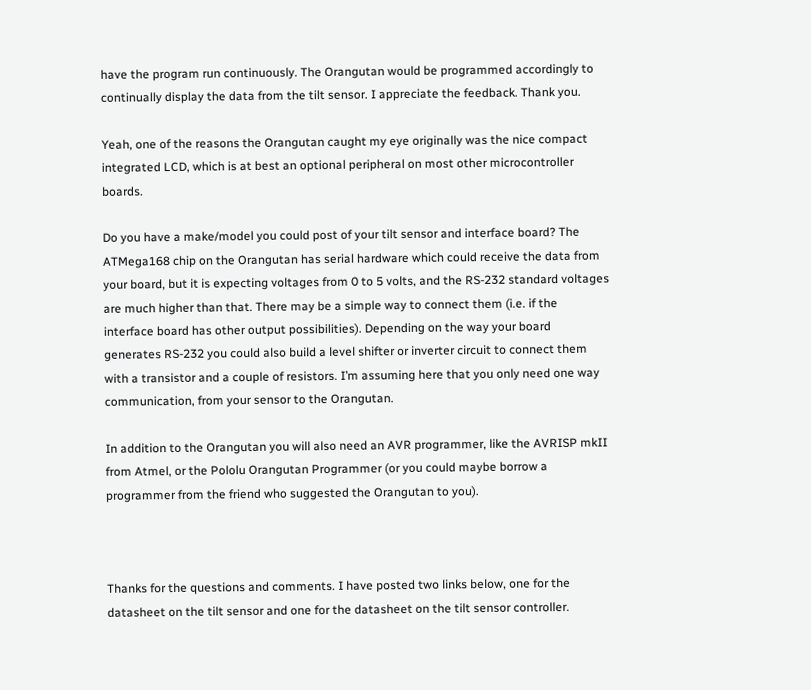have the program run continuously. The Orangutan would be programmed accordingly to continually display the data from the tilt sensor. I appreciate the feedback. Thank you.

Yeah, one of the reasons the Orangutan caught my eye originally was the nice compact integrated LCD, which is at best an optional peripheral on most other microcontroller boards.

Do you have a make/model you could post of your tilt sensor and interface board? The ATMega168 chip on the Orangutan has serial hardware which could receive the data from your board, but it is expecting voltages from 0 to 5 volts, and the RS-232 standard voltages are much higher than that. There may be a simple way to connect them (i.e. if the interface board has other output possibilities). Depending on the way your board generates RS-232 you could also build a level shifter or inverter circuit to connect them with a transistor and a couple of resistors. I’m assuming here that you only need one way communication, from your sensor to the Orangutan.

In addition to the Orangutan you will also need an AVR programmer, like the AVRISP mkII from Atmel, or the Pololu Orangutan Programmer (or you could maybe borrow a programmer from the friend who suggested the Orangutan to you).



Thanks for the questions and comments. I have posted two links below, one for the datasheet on the tilt sensor and one for the datasheet on the tilt sensor controller.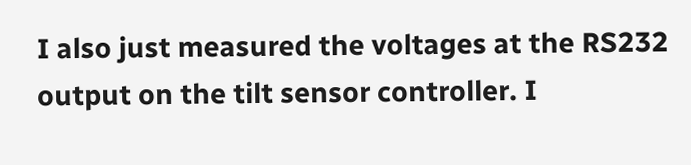I also just measured the voltages at the RS232 output on the tilt sensor controller. I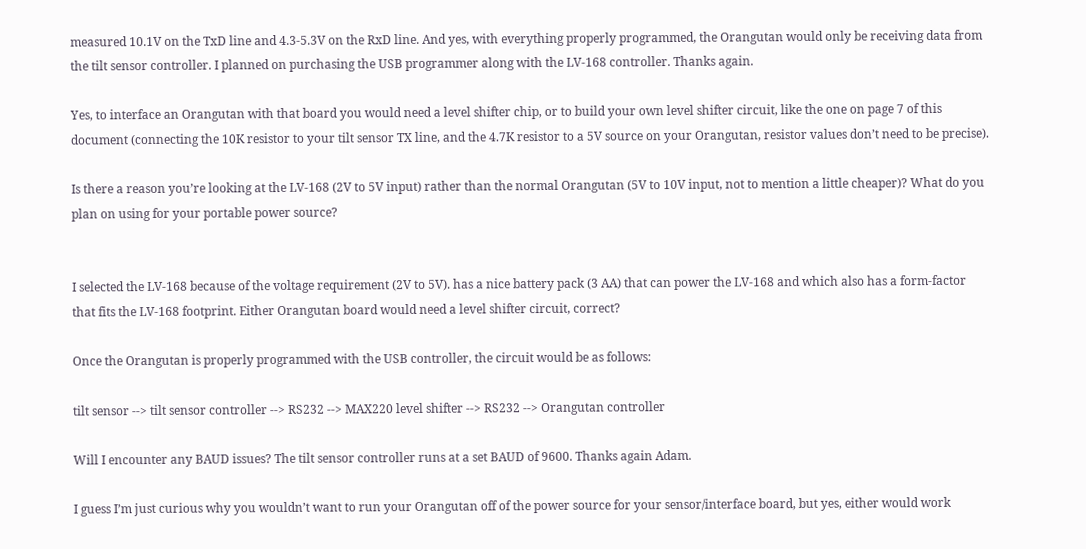measured 10.1V on the TxD line and 4.3-5.3V on the RxD line. And yes, with everything properly programmed, the Orangutan would only be receiving data from the tilt sensor controller. I planned on purchasing the USB programmer along with the LV-168 controller. Thanks again.

Yes, to interface an Orangutan with that board you would need a level shifter chip, or to build your own level shifter circuit, like the one on page 7 of this document (connecting the 10K resistor to your tilt sensor TX line, and the 4.7K resistor to a 5V source on your Orangutan, resistor values don’t need to be precise).

Is there a reason you’re looking at the LV-168 (2V to 5V input) rather than the normal Orangutan (5V to 10V input, not to mention a little cheaper)? What do you plan on using for your portable power source?


I selected the LV-168 because of the voltage requirement (2V to 5V). has a nice battery pack (3 AA) that can power the LV-168 and which also has a form-factor that fits the LV-168 footprint. Either Orangutan board would need a level shifter circuit, correct?

Once the Orangutan is properly programmed with the USB controller, the circuit would be as follows:

tilt sensor --> tilt sensor controller --> RS232 --> MAX220 level shifter --> RS232 --> Orangutan controller

Will I encounter any BAUD issues? The tilt sensor controller runs at a set BAUD of 9600. Thanks again Adam.

I guess I’m just curious why you wouldn’t want to run your Orangutan off of the power source for your sensor/interface board, but yes, either would work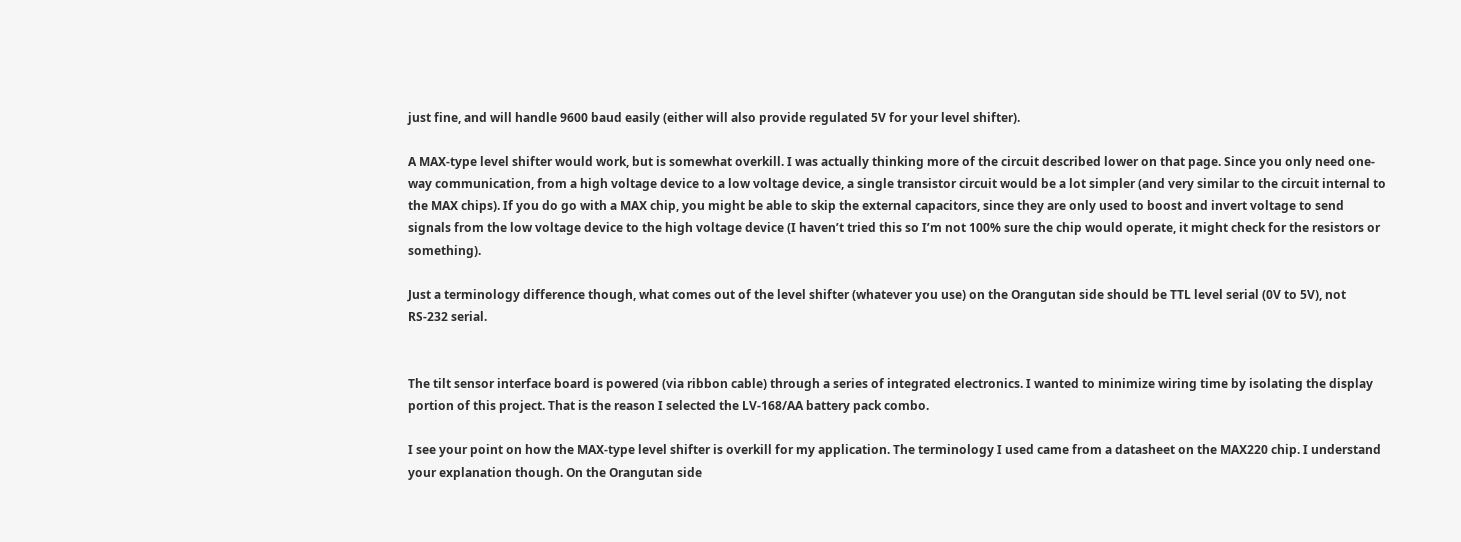just fine, and will handle 9600 baud easily (either will also provide regulated 5V for your level shifter).

A MAX-type level shifter would work, but is somewhat overkill. I was actually thinking more of the circuit described lower on that page. Since you only need one-way communication, from a high voltage device to a low voltage device, a single transistor circuit would be a lot simpler (and very similar to the circuit internal to the MAX chips). If you do go with a MAX chip, you might be able to skip the external capacitors, since they are only used to boost and invert voltage to send signals from the low voltage device to the high voltage device (I haven’t tried this so I’m not 100% sure the chip would operate, it might check for the resistors or something).

Just a terminology difference though, what comes out of the level shifter (whatever you use) on the Orangutan side should be TTL level serial (0V to 5V), not RS-232 serial.


The tilt sensor interface board is powered (via ribbon cable) through a series of integrated electronics. I wanted to minimize wiring time by isolating the display portion of this project. That is the reason I selected the LV-168/AA battery pack combo.

I see your point on how the MAX-type level shifter is overkill for my application. The terminology I used came from a datasheet on the MAX220 chip. I understand your explanation though. On the Orangutan side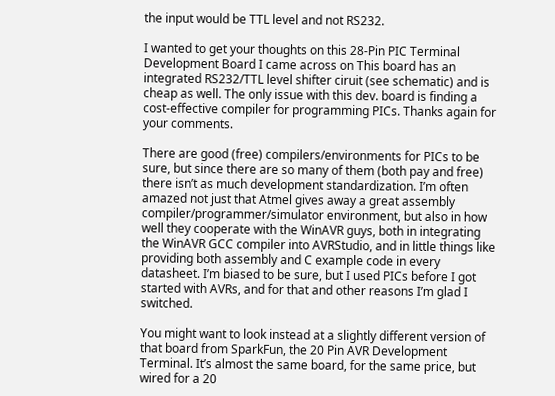the input would be TTL level and not RS232.

I wanted to get your thoughts on this 28-Pin PIC Terminal Development Board I came across on This board has an integrated RS232/TTL level shifter ciruit (see schematic) and is cheap as well. The only issue with this dev. board is finding a cost-effective compiler for programming PICs. Thanks again for your comments.

There are good (free) compilers/environments for PICs to be sure, but since there are so many of them (both pay and free) there isn’t as much development standardization. I’m often amazed not just that Atmel gives away a great assembly compiler/programmer/simulator environment, but also in how well they cooperate with the WinAVR guys, both in integrating the WinAVR GCC compiler into AVRStudio, and in little things like providing both assembly and C example code in every datasheet. I’m biased to be sure, but I used PICs before I got started with AVRs, and for that and other reasons I’m glad I switched.

You might want to look instead at a slightly different version of that board from SparkFun, the 20 Pin AVR Development Terminal. It’s almost the same board, for the same price, but wired for a 20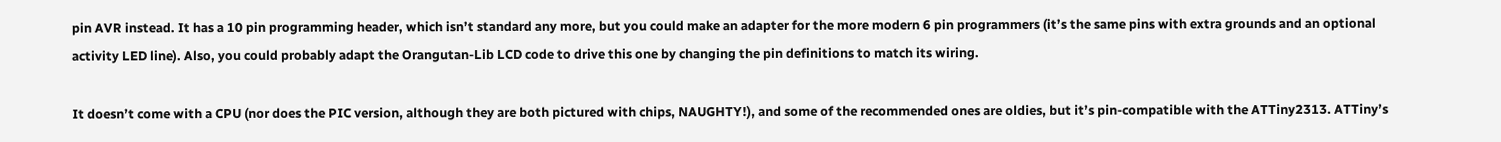pin AVR instead. It has a 10 pin programming header, which isn’t standard any more, but you could make an adapter for the more modern 6 pin programmers (it’s the same pins with extra grounds and an optional activity LED line). Also, you could probably adapt the Orangutan-Lib LCD code to drive this one by changing the pin definitions to match its wiring.

It doesn’t come with a CPU (nor does the PIC version, although they are both pictured with chips, NAUGHTY!), and some of the recommended ones are oldies, but it’s pin-compatible with the ATTiny2313. ATTiny’s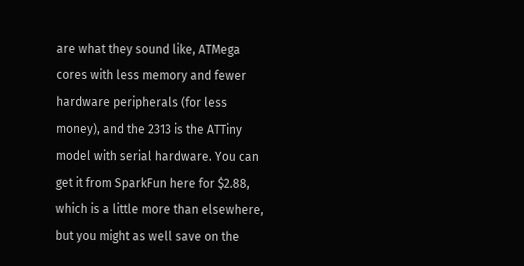are what they sound like, ATMega cores with less memory and fewer hardware peripherals (for less money), and the 2313 is the ATTiny model with serial hardware. You can get it from SparkFun here for $2.88, which is a little more than elsewhere, but you might as well save on the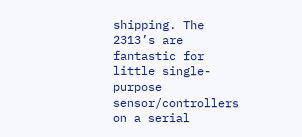shipping. The 2313’s are fantastic for little single-purpose sensor/controllers on a serial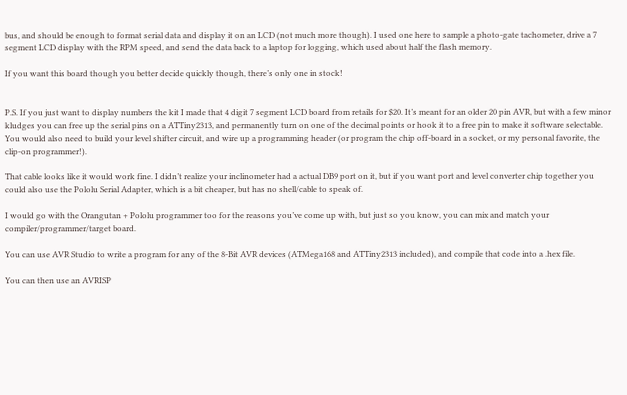bus, and should be enough to format serial data and display it on an LCD (not much more though). I used one here to sample a photo-gate tachometer, drive a 7 segment LCD display with the RPM speed, and send the data back to a laptop for logging, which used about half the flash memory.

If you want this board though you better decide quickly though, there’s only one in stock!


P.S. If you just want to display numbers the kit I made that 4 digit 7 segment LCD board from retails for $20. It’s meant for an older 20 pin AVR, but with a few minor kludges you can free up the serial pins on a ATTiny2313, and permanently turn on one of the decimal points or hook it to a free pin to make it software selectable. You would also need to build your level shifter circuit, and wire up a programming header (or program the chip off-board in a socket, or my personal favorite, the clip-on programmer!).

That cable looks like it would work fine. I didn’t realize your inclinometer had a actual DB9 port on it, but if you want port and level converter chip together you could also use the Pololu Serial Adapter, which is a bit cheaper, but has no shell/cable to speak of.

I would go with the Orangutan + Pololu programmer too for the reasons you’ve come up with, but just so you know, you can mix and match your compiler/programmer/target board.

You can use AVR Studio to write a program for any of the 8-Bit AVR devices (ATMega168 and ATTiny2313 included), and compile that code into a .hex file.

You can then use an AVRISP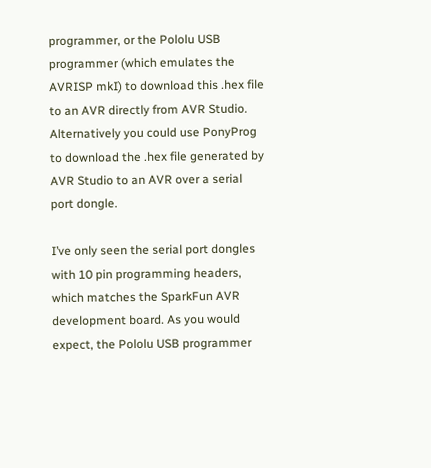programmer, or the Pololu USB programmer (which emulates the AVRISP mkI) to download this .hex file to an AVR directly from AVR Studio. Alternatively you could use PonyProg to download the .hex file generated by AVR Studio to an AVR over a serial port dongle.

I’ve only seen the serial port dongles with 10 pin programming headers, which matches the SparkFun AVR development board. As you would expect, the Pololu USB programmer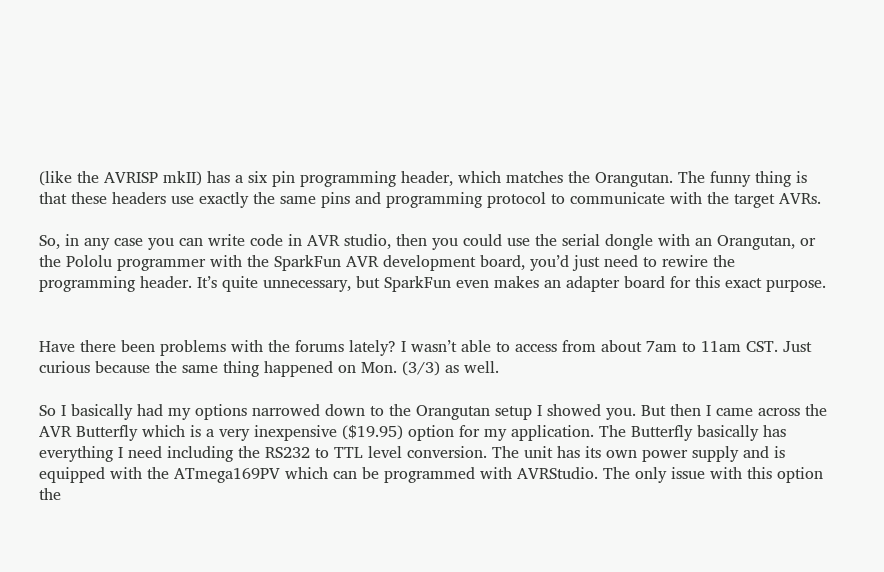(like the AVRISP mkII) has a six pin programming header, which matches the Orangutan. The funny thing is that these headers use exactly the same pins and programming protocol to communicate with the target AVRs.

So, in any case you can write code in AVR studio, then you could use the serial dongle with an Orangutan, or the Pololu programmer with the SparkFun AVR development board, you’d just need to rewire the programming header. It’s quite unnecessary, but SparkFun even makes an adapter board for this exact purpose.


Have there been problems with the forums lately? I wasn’t able to access from about 7am to 11am CST. Just curious because the same thing happened on Mon. (3/3) as well.

So I basically had my options narrowed down to the Orangutan setup I showed you. But then I came across the AVR Butterfly which is a very inexpensive ($19.95) option for my application. The Butterfly basically has everything I need including the RS232 to TTL level conversion. The unit has its own power supply and is equipped with the ATmega169PV which can be programmed with AVRStudio. The only issue with this option the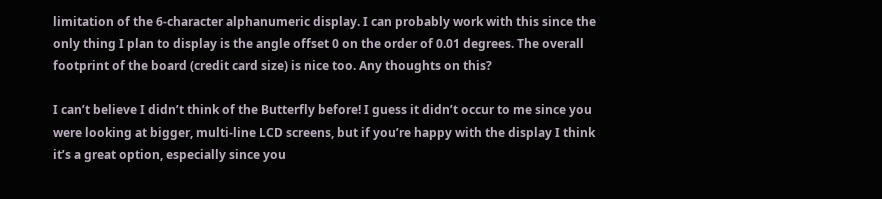limitation of the 6-character alphanumeric display. I can probably work with this since the only thing I plan to display is the angle offset 0 on the order of 0.01 degrees. The overall footprint of the board (credit card size) is nice too. Any thoughts on this?

I can’t believe I didn’t think of the Butterfly before! I guess it didn’t occur to me since you were looking at bigger, multi-line LCD screens, but if you’re happy with the display I think it’s a great option, especially since you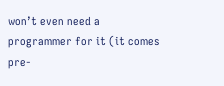won’t even need a programmer for it (it comes pre-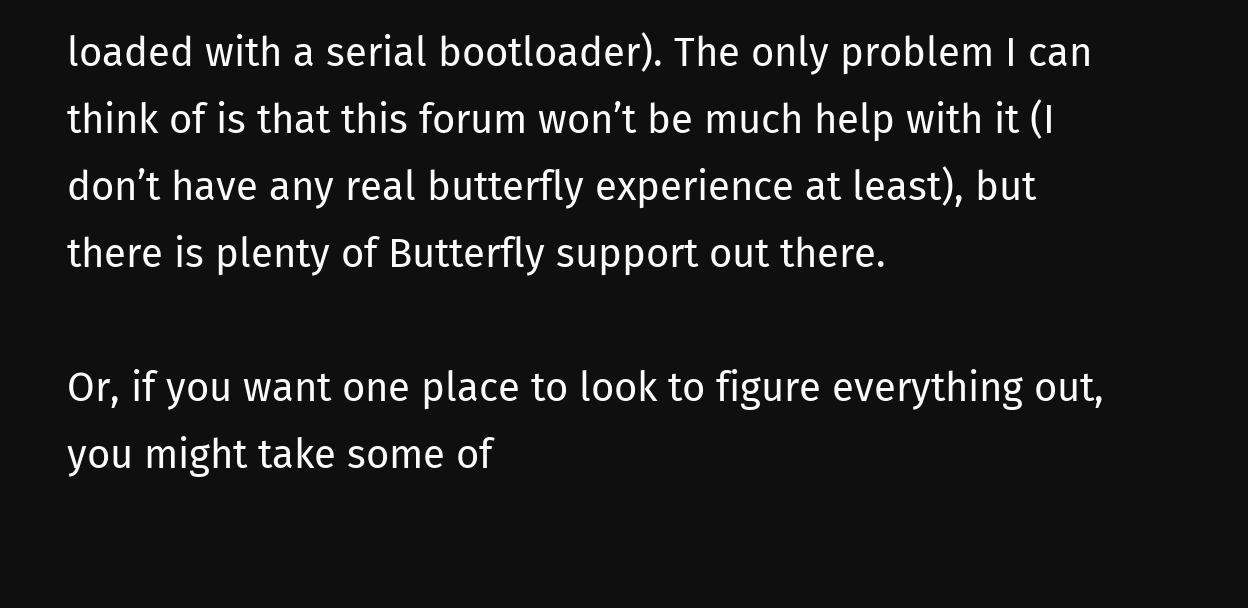loaded with a serial bootloader). The only problem I can think of is that this forum won’t be much help with it (I don’t have any real butterfly experience at least), but there is plenty of Butterfly support out there.

Or, if you want one place to look to figure everything out, you might take some of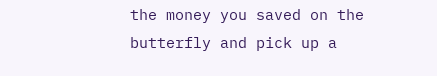the money you saved on the butterfly and pick up a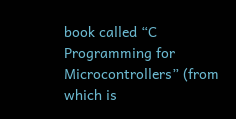book called “C Programming for Microcontrollers” (from which is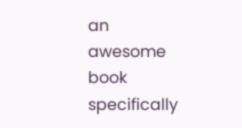an awesome book specifically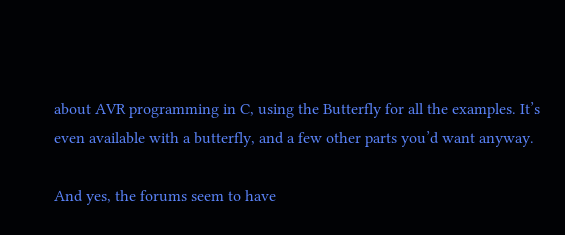about AVR programming in C, using the Butterfly for all the examples. It’s even available with a butterfly, and a few other parts you’d want anyway.

And yes, the forums seem to have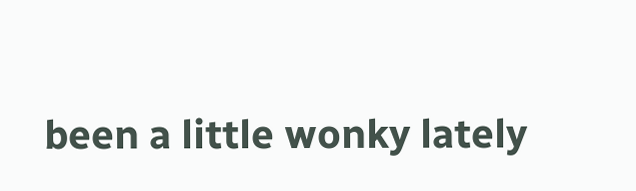been a little wonky lately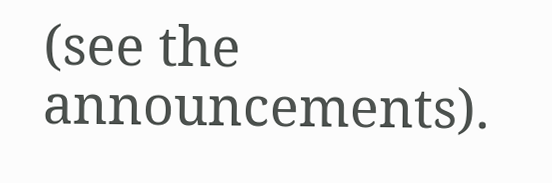(see the announcements).